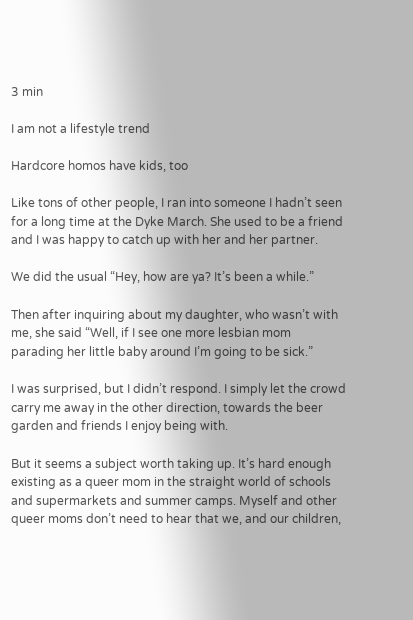3 min

I am not a lifestyle trend

Hardcore homos have kids, too

Like tons of other people, I ran into someone I hadn’t seen for a long time at the Dyke March. She used to be a friend and I was happy to catch up with her and her partner.

We did the usual “Hey, how are ya? It’s been a while.”

Then after inquiring about my daughter, who wasn’t with me, she said “Well, if I see one more lesbian mom parading her little baby around I’m going to be sick.”

I was surprised, but I didn’t respond. I simply let the crowd carry me away in the other direction, towards the beer garden and friends I enjoy being with.

But it seems a subject worth taking up. It’s hard enough existing as a queer mom in the straight world of schools and supermarkets and summer camps. Myself and other queer moms don’t need to hear that we, and our children,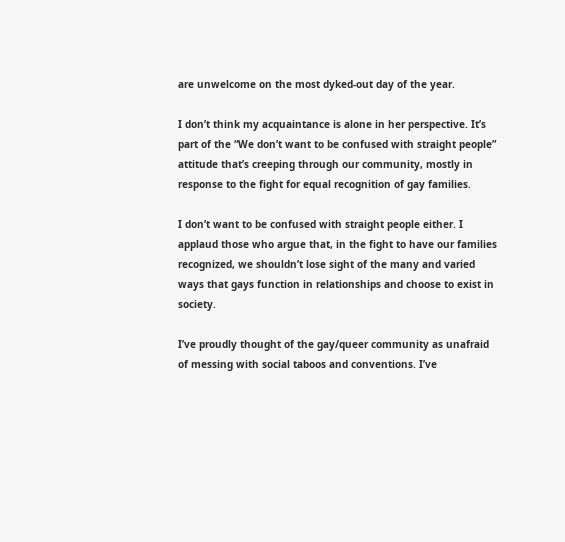are unwelcome on the most dyked-out day of the year.

I don’t think my acquaintance is alone in her perspective. It’s part of the “We don’t want to be confused with straight people” attitude that’s creeping through our community, mostly in response to the fight for equal recognition of gay families.

I don’t want to be confused with straight people either. I applaud those who argue that, in the fight to have our families recognized, we shouldn’t lose sight of the many and varied ways that gays function in relationships and choose to exist in society.

I’ve proudly thought of the gay/queer community as unafraid of messing with social taboos and conventions. I’ve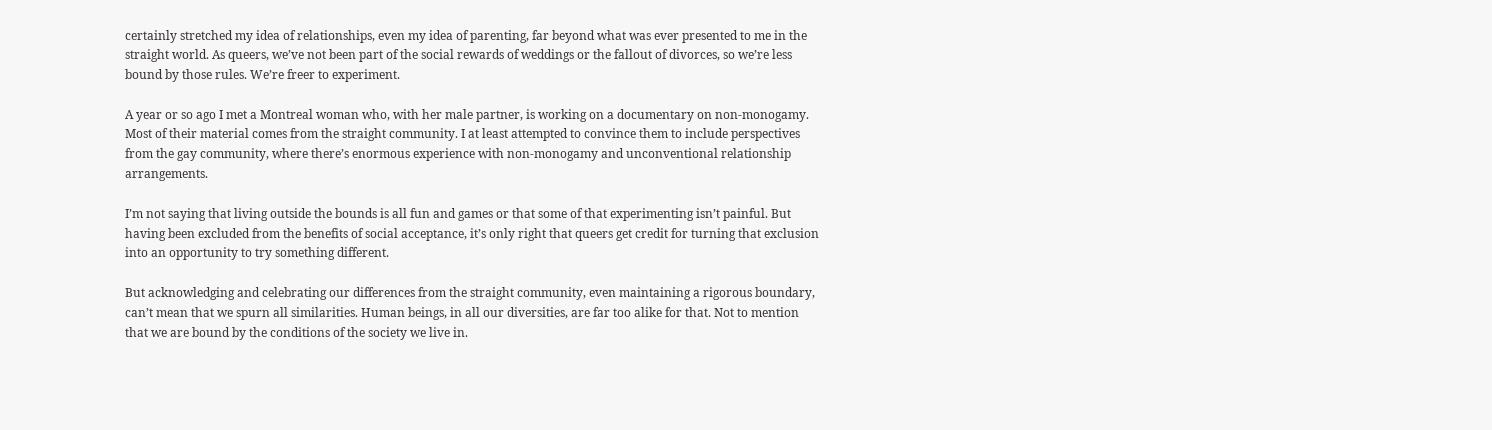certainly stretched my idea of relationships, even my idea of parenting, far beyond what was ever presented to me in the straight world. As queers, we’ve not been part of the social rewards of weddings or the fallout of divorces, so we’re less bound by those rules. We’re freer to experiment.

A year or so ago I met a Montreal woman who, with her male partner, is working on a documentary on non-monogamy. Most of their material comes from the straight community. I at least attempted to convince them to include perspectives from the gay community, where there’s enormous experience with non-monogamy and unconventional relationship arrangements.

I’m not saying that living outside the bounds is all fun and games or that some of that experimenting isn’t painful. But having been excluded from the benefits of social acceptance, it’s only right that queers get credit for turning that exclusion into an opportunity to try something different.

But acknowledging and celebrating our differences from the straight community, even maintaining a rigorous boundary, can’t mean that we spurn all similarities. Human beings, in all our diversities, are far too alike for that. Not to mention that we are bound by the conditions of the society we live in.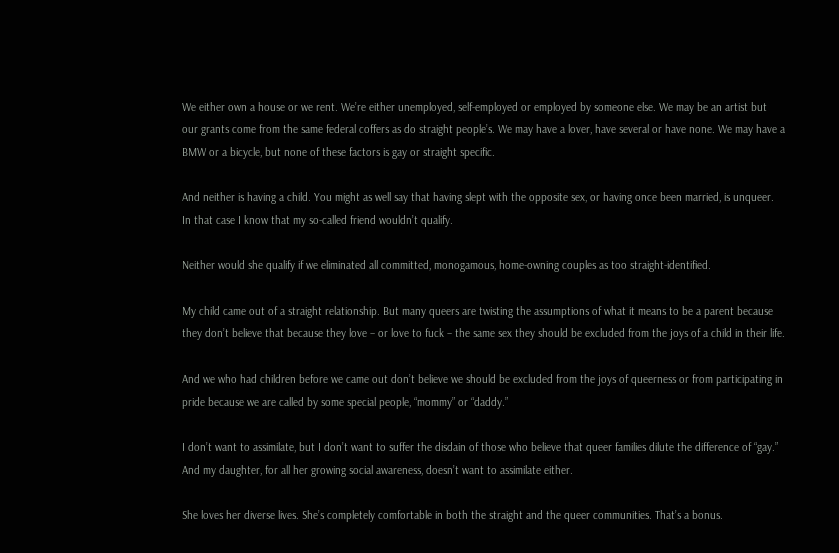We either own a house or we rent. We’re either unemployed, self-employed or employed by someone else. We may be an artist but our grants come from the same federal coffers as do straight people’s. We may have a lover, have several or have none. We may have a BMW or a bicycle, but none of these factors is gay or straight specific.

And neither is having a child. You might as well say that having slept with the opposite sex, or having once been married, is unqueer. In that case I know that my so-called friend wouldn’t qualify.

Neither would she qualify if we eliminated all committed, monogamous, home-owning couples as too straight-identified.

My child came out of a straight relationship. But many queers are twisting the assumptions of what it means to be a parent because they don’t believe that because they love – or love to fuck – the same sex they should be excluded from the joys of a child in their life.

And we who had children before we came out don’t believe we should be excluded from the joys of queerness or from participating in pride because we are called by some special people, “mommy” or “daddy.”

I don’t want to assimilate, but I don’t want to suffer the disdain of those who believe that queer families dilute the difference of “gay.” And my daughter, for all her growing social awareness, doesn’t want to assimilate either.

She loves her diverse lives. She’s completely comfortable in both the straight and the queer communities. That’s a bonus.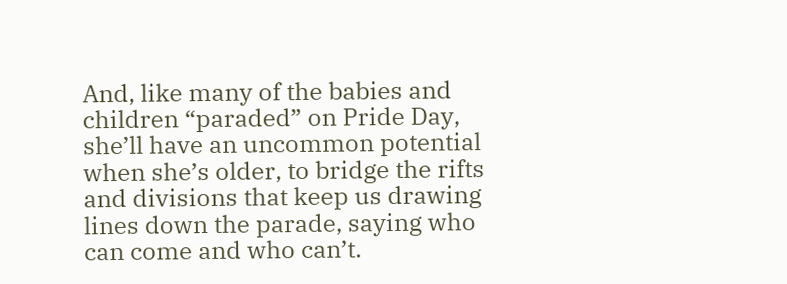And, like many of the babies and children “paraded” on Pride Day, she’ll have an uncommon potential when she’s older, to bridge the rifts and divisions that keep us drawing lines down the parade, saying who can come and who can’t.